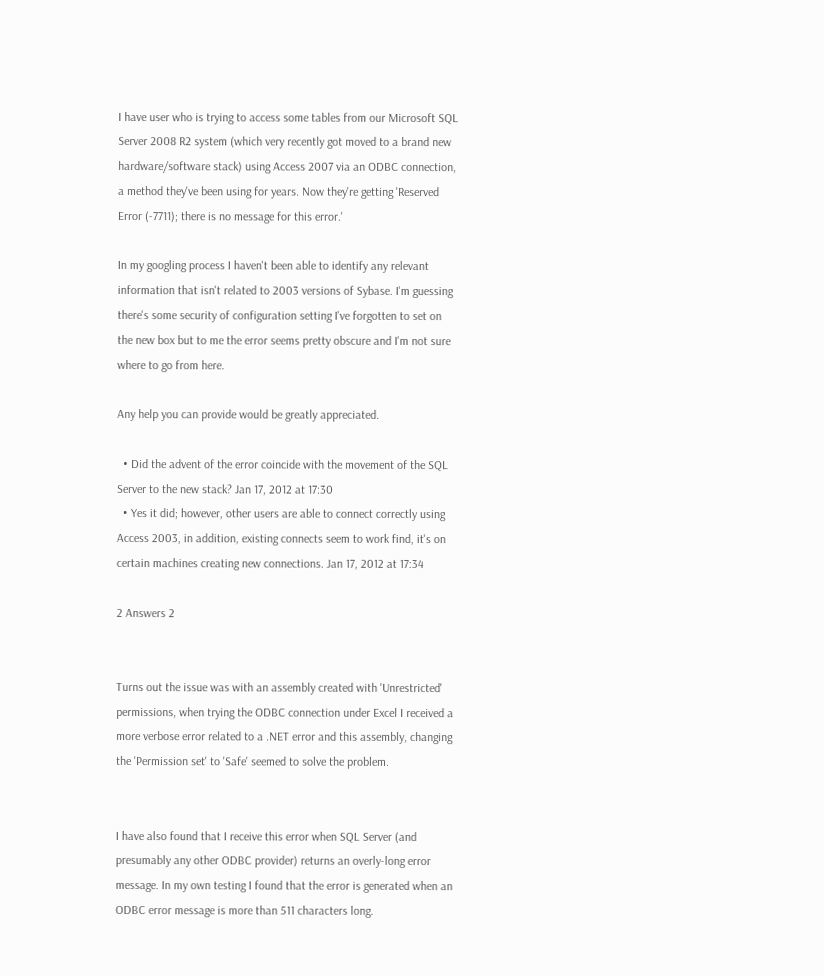I have user who is trying to access some tables from our Microsoft SQL Server 2008 R2 system (which very recently got moved to a brand new hardware/software stack) using Access 2007 via an ODBC connection, a method they've been using for years. Now they're getting 'Reserved Error (-7711); there is no message for this error.'

In my googling process I haven't been able to identify any relevant information that isn't related to 2003 versions of Sybase. I'm guessing there's some security of configuration setting I've forgotten to set on the new box but to me the error seems pretty obscure and I'm not sure where to go from here.

Any help you can provide would be greatly appreciated.

  • Did the advent of the error coincide with the movement of the SQL Server to the new stack? Jan 17, 2012 at 17:30
  • Yes it did; however, other users are able to connect correctly using Access 2003, in addition, existing connects seem to work find, it's on certain machines creating new connections. Jan 17, 2012 at 17:34

2 Answers 2


Turns out the issue was with an assembly created with 'Unrestricted' permissions, when trying the ODBC connection under Excel I received a more verbose error related to a .NET error and this assembly, changing the 'Permission set' to 'Safe' seemed to solve the problem.


I have also found that I receive this error when SQL Server (and presumably any other ODBC provider) returns an overly-long error message. In my own testing I found that the error is generated when an ODBC error message is more than 511 characters long.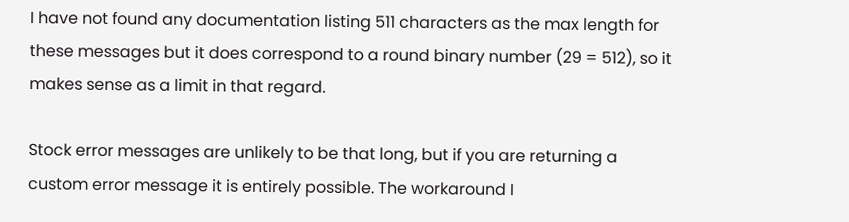I have not found any documentation listing 511 characters as the max length for these messages but it does correspond to a round binary number (29 = 512), so it makes sense as a limit in that regard.

Stock error messages are unlikely to be that long, but if you are returning a custom error message it is entirely possible. The workaround I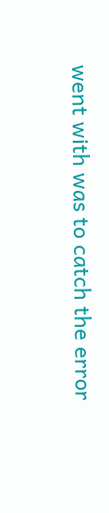went with was to catch the error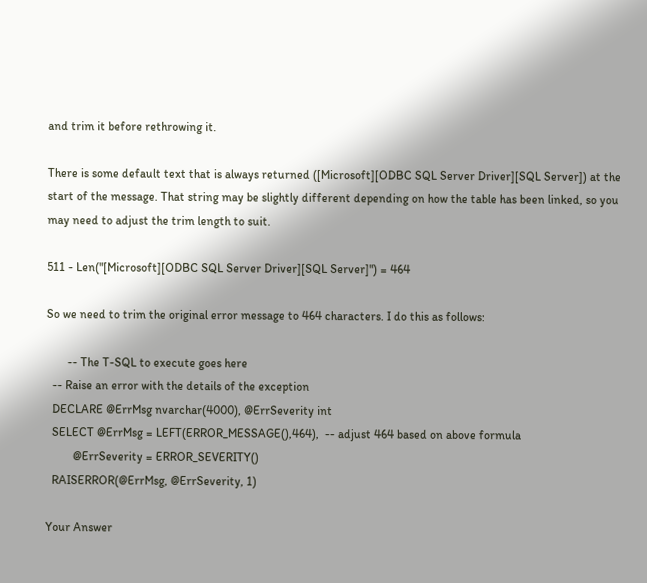and trim it before rethrowing it.

There is some default text that is always returned ([Microsoft][ODBC SQL Server Driver][SQL Server]) at the start of the message. That string may be slightly different depending on how the table has been linked, so you may need to adjust the trim length to suit.

511 - Len("[Microsoft][ODBC SQL Server Driver][SQL Server]") = 464

So we need to trim the original error message to 464 characters. I do this as follows:

       -- The T-SQL to execute goes here
  -- Raise an error with the details of the exception
  DECLARE @ErrMsg nvarchar(4000), @ErrSeverity int
  SELECT @ErrMsg = LEFT(ERROR_MESSAGE(),464),  -- adjust 464 based on above formula
         @ErrSeverity = ERROR_SEVERITY()
  RAISERROR(@ErrMsg, @ErrSeverity, 1)

Your Answer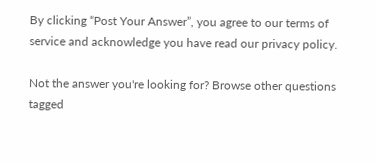By clicking “Post Your Answer”, you agree to our terms of service and acknowledge you have read our privacy policy.

Not the answer you're looking for? Browse other questions tagged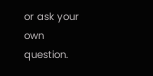or ask your own question.